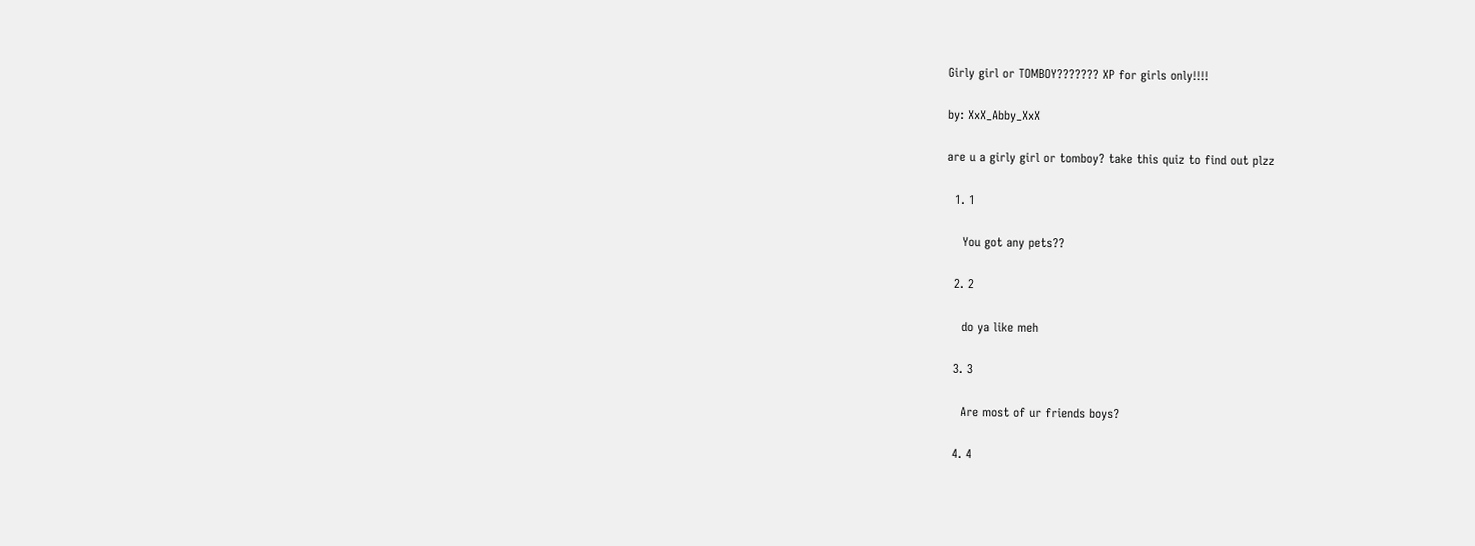Girly girl or TOMBOY??????? XP for girls only!!!!

by: XxX_Abby_XxX

are u a girly girl or tomboy? take this quiz to find out plzz

  1. 1

    You got any pets??

  2. 2

    do ya like meh

  3. 3

    Are most of ur friends boys?

  4. 4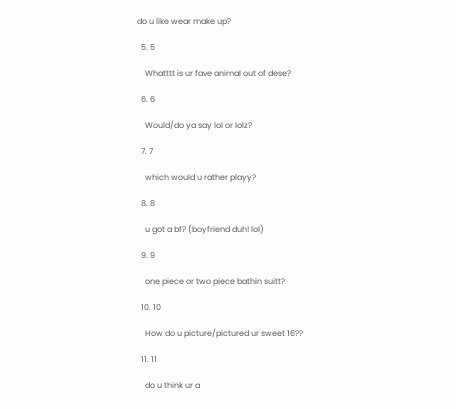do u like wear make up?

  5. 5

    Whatttt is ur fave animal out of dese?

  6. 6

    Would/do ya say lol or lolz?

  7. 7

    which would u rather playy?

  8. 8

    u got a bf? (boyfriend duh! lol)

  9. 9

    one piece or two piece bathin suitt?

  10. 10

    How do u picture/pictured ur sweet 16??

  11. 11

    do u think ur a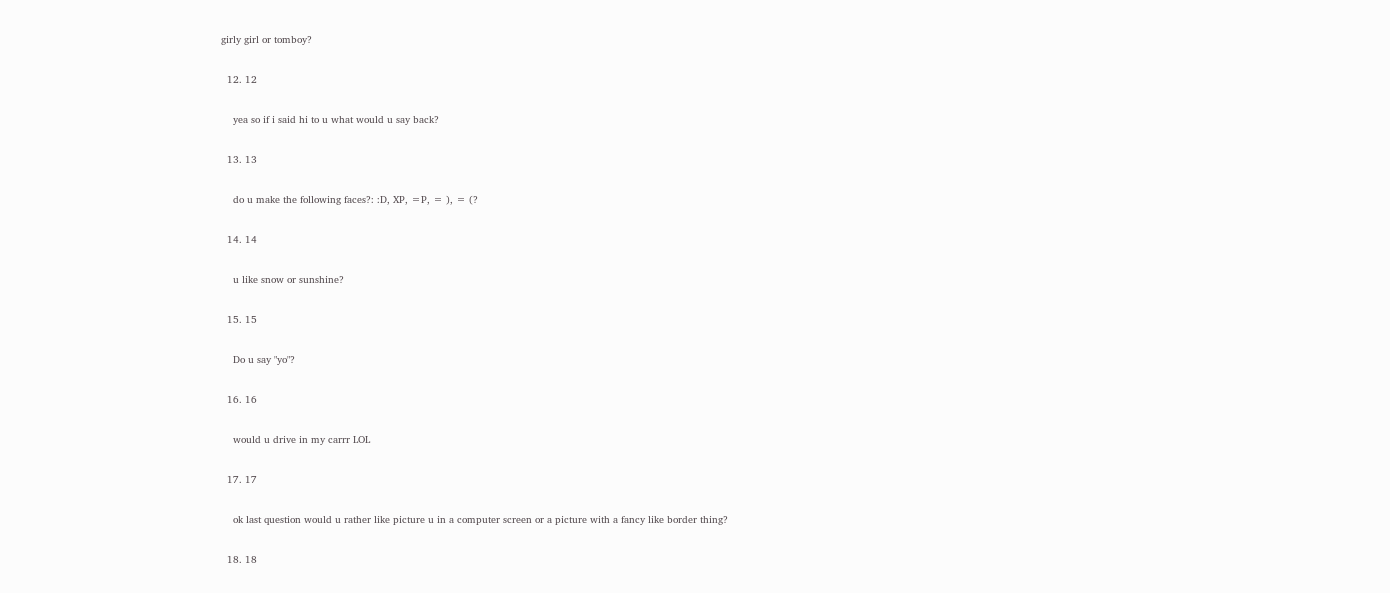girly girl or tomboy?

  12. 12

    yea so if i said hi to u what would u say back?

  13. 13

    do u make the following faces?: :D, XP, =P, = ), = (?

  14. 14

    u like snow or sunshine?

  15. 15

    Do u say "yo"?

  16. 16

    would u drive in my carrr LOL

  17. 17

    ok last question would u rather like picture u in a computer screen or a picture with a fancy like border thing?

  18. 18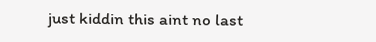just kiddin this aint no last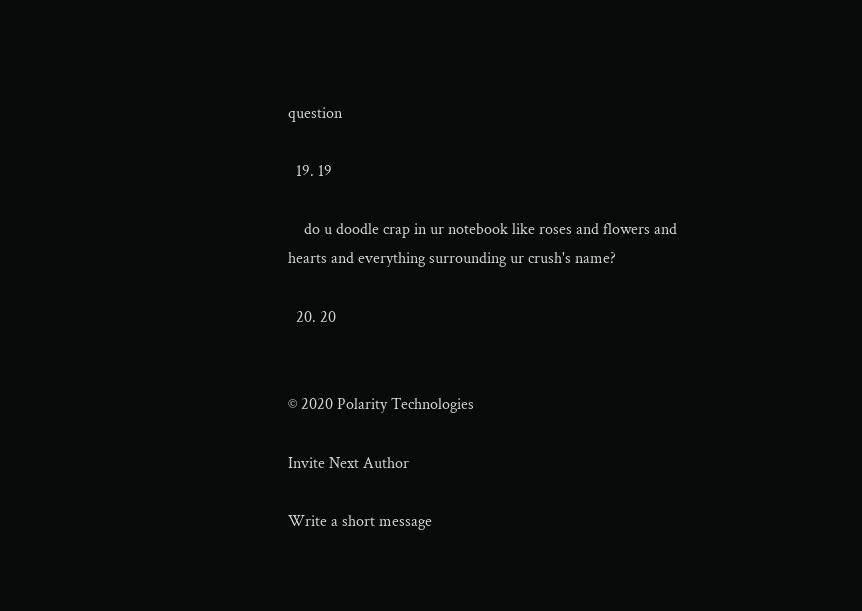question

  19. 19

    do u doodle crap in ur notebook like roses and flowers and hearts and everything surrounding ur crush's name?

  20. 20


© 2020 Polarity Technologies

Invite Next Author

Write a short message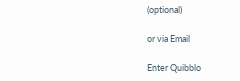(optional)

or via Email

Enter Quibblo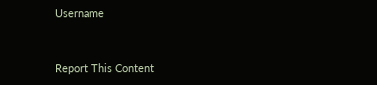Username


Report This Content